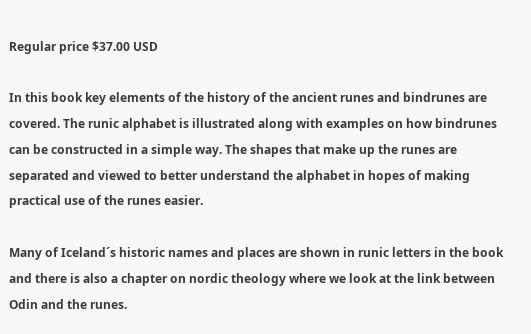Regular price $37.00 USD

In this book key elements of the history of the ancient runes and bindrunes are covered. The runic alphabet is illustrated along with examples on how bindrunes can be constructed in a simple way. The shapes that make up the runes are separated and viewed to better understand the alphabet in hopes of making practical use of the runes easier.

Many of Iceland´s historic names and places are shown in runic letters in the book and there is also a chapter on nordic theology where we look at the link between Odin and the runes.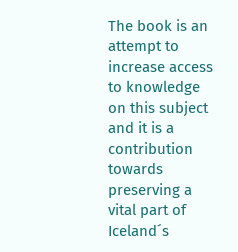The book is an attempt to increase access to knowledge on this subject and it is a contribution towards preserving a vital part of Iceland´s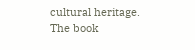cultural heritage. The book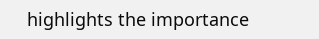highlights the importance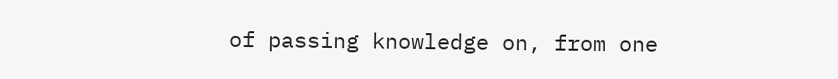of passing knowledge on, from one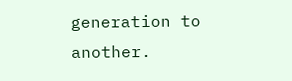generation to another.